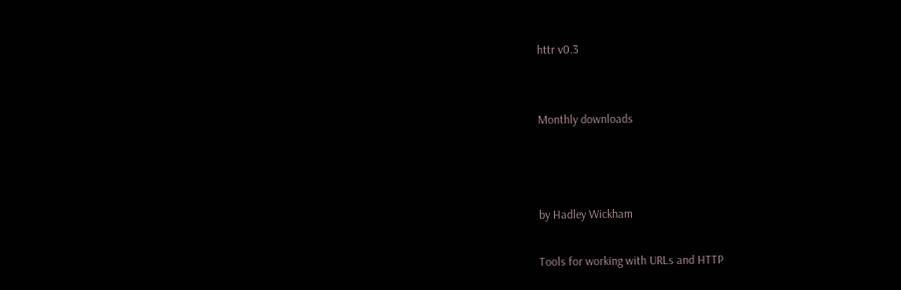httr v0.3


Monthly downloads



by Hadley Wickham

Tools for working with URLs and HTTP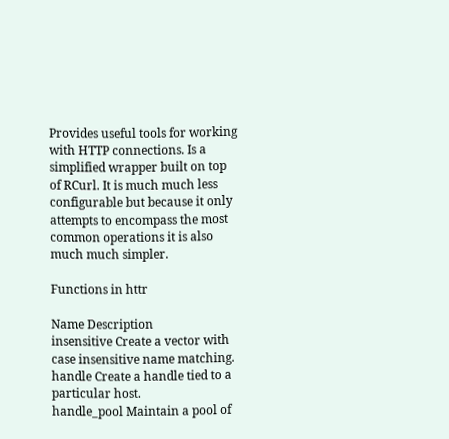Provides useful tools for working with HTTP connections. Is a simplified wrapper built on top of RCurl. It is much much less configurable but because it only attempts to encompass the most common operations it is also much much simpler.

Functions in httr

Name Description
insensitive Create a vector with case insensitive name matching.
handle Create a handle tied to a particular host.
handle_pool Maintain a pool of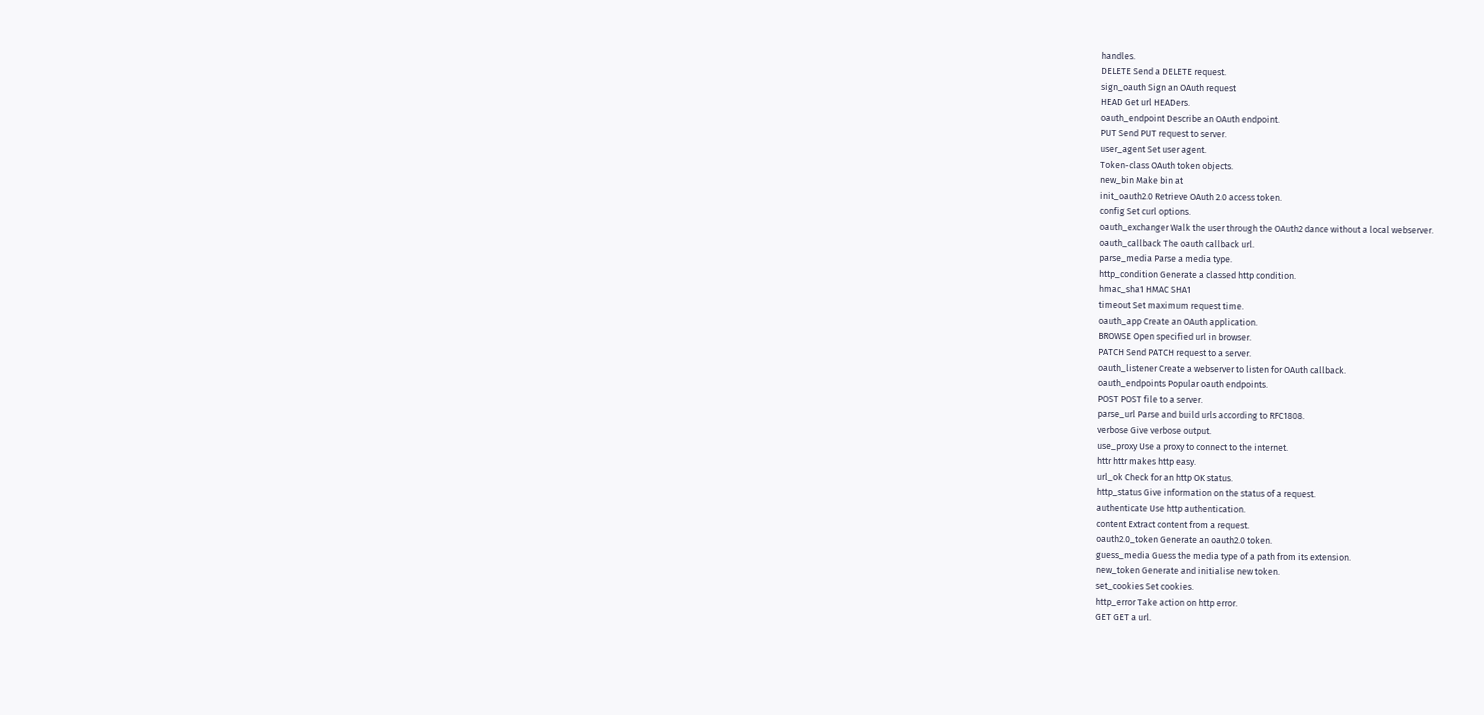handles.
DELETE Send a DELETE request.
sign_oauth Sign an OAuth request
HEAD Get url HEADers.
oauth_endpoint Describe an OAuth endpoint.
PUT Send PUT request to server.
user_agent Set user agent.
Token-class OAuth token objects.
new_bin Make bin at
init_oauth2.0 Retrieve OAuth 2.0 access token.
config Set curl options.
oauth_exchanger Walk the user through the OAuth2 dance without a local webserver.
oauth_callback The oauth callback url.
parse_media Parse a media type.
http_condition Generate a classed http condition.
hmac_sha1 HMAC SHA1
timeout Set maximum request time.
oauth_app Create an OAuth application.
BROWSE Open specified url in browser.
PATCH Send PATCH request to a server.
oauth_listener Create a webserver to listen for OAuth callback.
oauth_endpoints Popular oauth endpoints.
POST POST file to a server.
parse_url Parse and build urls according to RFC1808.
verbose Give verbose output.
use_proxy Use a proxy to connect to the internet.
httr httr makes http easy.
url_ok Check for an http OK status.
http_status Give information on the status of a request.
authenticate Use http authentication.
content Extract content from a request.
oauth2.0_token Generate an oauth2.0 token.
guess_media Guess the media type of a path from its extension.
new_token Generate and initialise new token.
set_cookies Set cookies.
http_error Take action on http error.
GET GET a url.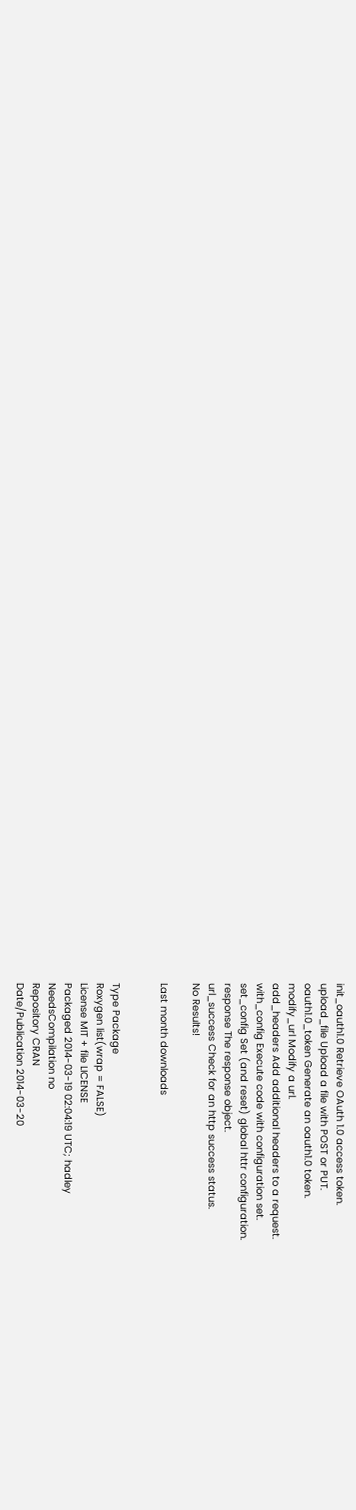init_oauth1.0 Retrieve OAuth 1.0 access token.
upload_file Upload a file with POST or PUT.
oauth1.0_token Generate an oauth1.0 token.
modify_url Modify a url.
add_headers Add additional headers to a request.
with_config Execute code with configuration set.
set_config Set (and reset) global httr configuration.
response The response object.
url_success Check for an http success status.
No Results!

Last month downloads


Type Package
Roxygen list(wrap = FALSE)
License MIT + file LICENSE
Packaged 2014-03-19 02:04:19 UTC; hadley
NeedsCompilation no
Repository CRAN
Date/Publication 2014-03-20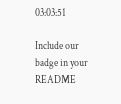03:03:51

Include our badge in your README